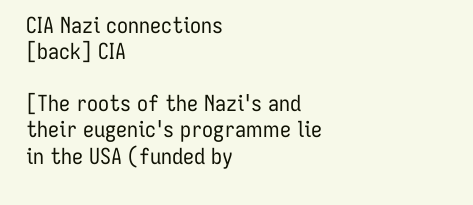CIA Nazi connections
[back] CIA

[The roots of the Nazi's and their eugenic's programme lie in the USA (funded by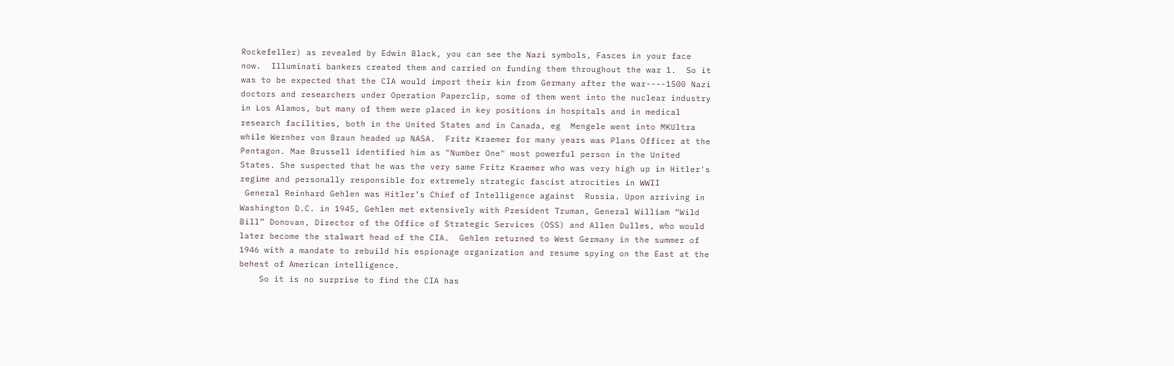Rockefeller) as revealed by Edwin Black, you can see the Nazi symbols, Fasces in your face now.  Illuminati bankers created them and carried on funding them throughout the war 1.  So it was to be expected that the CIA would import their kin from Germany after the war----1500 Nazi doctors and researchers under Operation Paperclip, some of them went into the nuclear industry in Los Alamos, but many of them were placed in key positions in hospitals and in medical research facilities, both in the United States and in Canada, eg  Mengele went into MKUltra while Wernher von Braun headed up NASA.  Fritz Kraemer for many years was Plans Officer at the Pentagon. Mae Brussell identified him as "Number One" most powerful person in the United States. She suspected that he was the very same Fritz Kraemer who was very high up in Hitler's regime and personally responsible for extremely strategic fascist atrocities in WWII
 General Reinhard Gehlen was Hitler’s Chief of Intelligence against  Russia. Upon arriving in Washington D.C. in 1945, Gehlen met extensively with President Truman, General William “Wild Bill” Donovan, Director of the Office of Strategic Services (OSS) and Allen Dulles, who would later become the stalwart head of the CIA.  Gehlen returned to West Germany in the summer of 1946 with a mandate to rebuild his espionage organization and resume spying on the East at the behest of American intelligence.
    So it is no surprise to find the CIA has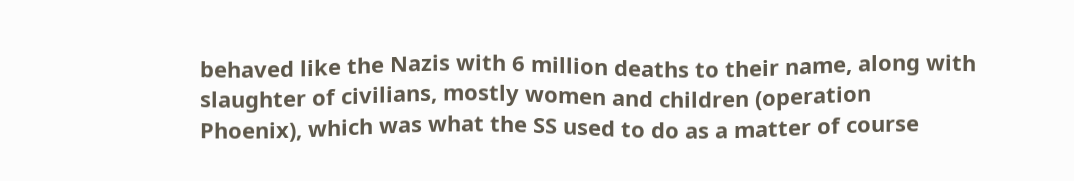behaved like the Nazis with 6 million deaths to their name, along with slaughter of civilians, mostly women and children (operation
Phoenix), which was what the SS used to do as a matter of course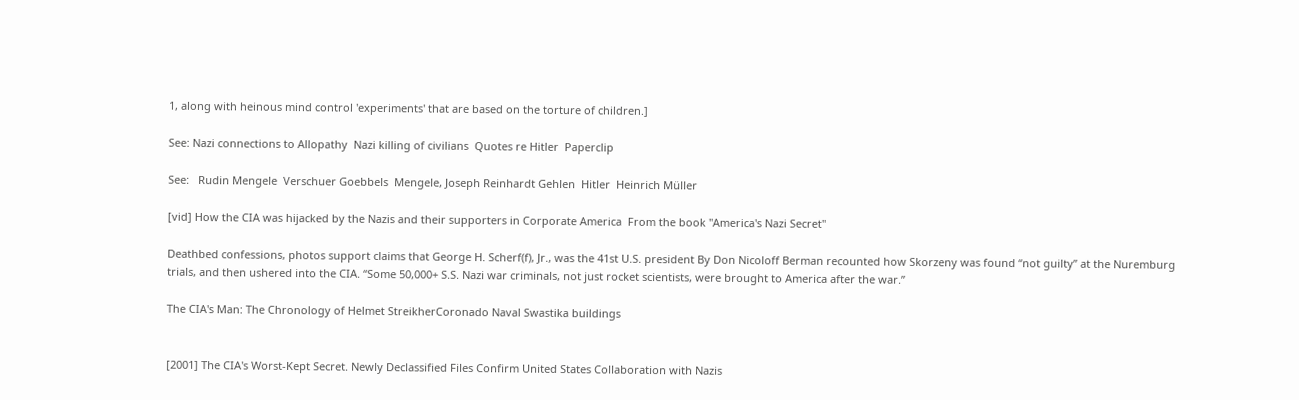1, along with heinous mind control 'experiments' that are based on the torture of children.]

See: Nazi connections to Allopathy  Nazi killing of civilians  Quotes re Hitler  Paperclip

See:   Rudin Mengele  Verschuer Goebbels  Mengele, Joseph Reinhardt Gehlen  Hitler  Heinrich Müller

[vid] How the CIA was hijacked by the Nazis and their supporters in Corporate America  From the book "America's Nazi Secret"

Deathbed confessions, photos support claims that George H. Scherf(f), Jr., was the 41st U.S. president By Don Nicoloff Berman recounted how Skorzeny was found “not guilty” at the Nuremburg trials, and then ushered into the CIA. “Some 50,000+ S.S. Nazi war criminals, not just rocket scientists, were brought to America after the war.”

The CIA's Man: The Chronology of Helmet StreikherCoronado Naval Swastika buildings


[2001] The CIA's Worst-Kept Secret. Newly Declassified Files Confirm United States Collaboration with Nazis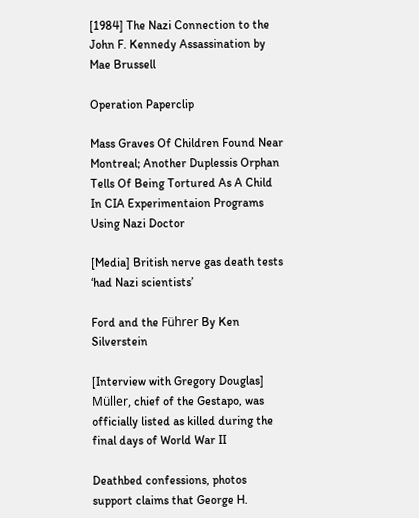[1984] The Nazi Connection to the John F. Kennedy Assassination by Mae Brussell

Operation Paperclip

Mass Graves Of Children Found Near Montreal; Another Duplessis Orphan Tells Of Being Tortured As A Child In CIA Experimentaion Programs Using Nazi Doctor

[Media] British nerve gas death tests ‘had Nazi scientists’

Ford and the Führer By Ken Silverstein

[Interview with Gregory Douglas] Müller, chief of the Gestapo, was officially listed as killed during the final days of World War II

Deathbed confessions, photos support claims that George H.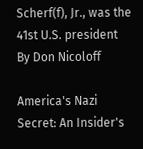Scherf(f), Jr., was the 41st U.S. president By Don Nicoloff

America's Nazi Secret: An Insider's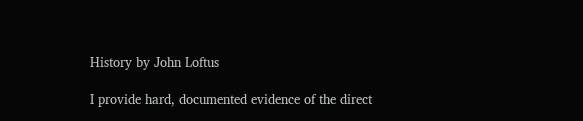History by John Loftus

I provide hard, documented evidence of the direct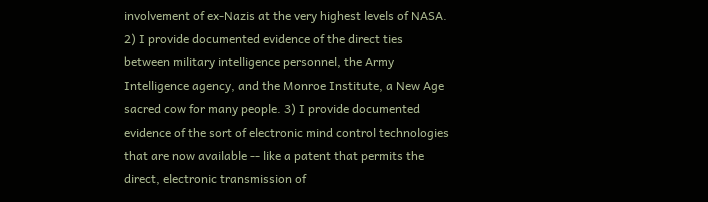involvement of ex-Nazis at the very highest levels of NASA. 2) I provide documented evidence of the direct ties between military intelligence personnel, the Army Intelligence agency, and the Monroe Institute, a New Age sacred cow for many people. 3) I provide documented evidence of the sort of electronic mind control technologies that are now available -- like a patent that permits the direct, electronic transmission of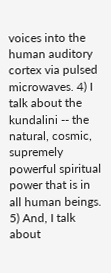voices into the human auditory cortex via pulsed microwaves. 4) I talk about the kundalini -- the natural, cosmic, supremely powerful spiritual power that is in all human beings. 5) And, I talk about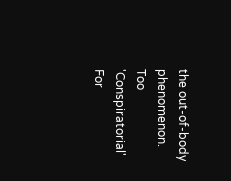the out-of-body phenomenon.
Too 'Conspiratorial' For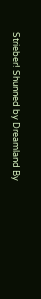Strieber! Shunned by Dreamland By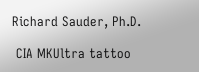Richard Sauder, Ph.D.

 CIA MKUltra tattoo